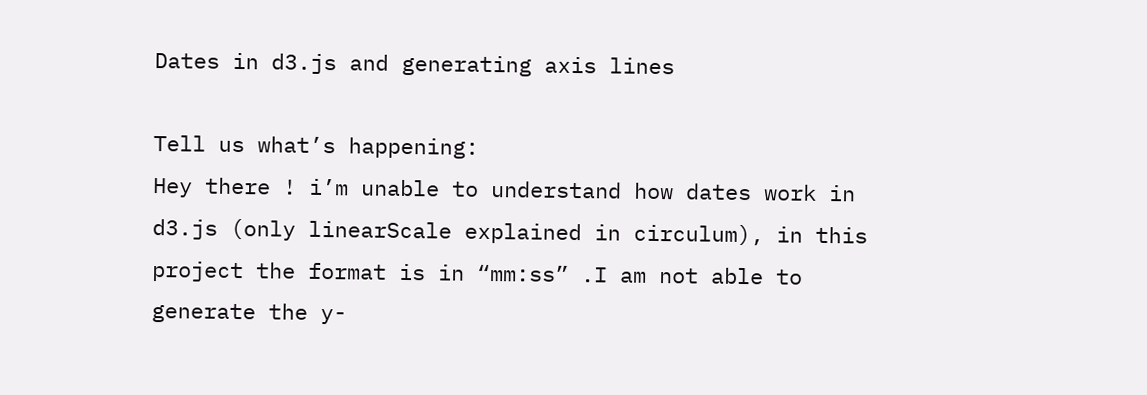Dates in d3.js and generating axis lines

Tell us what’s happening:
Hey there ! i’m unable to understand how dates work in d3.js (only linearScale explained in circulum), in this project the format is in “mm:ss” .I am not able to generate the y-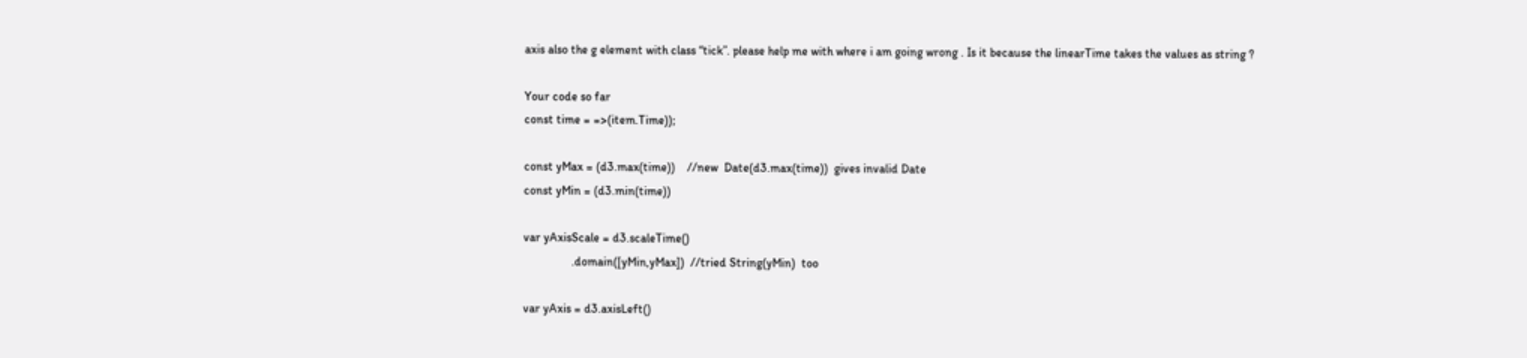axis also the g element with class “tick”. please help me with where i am going wrong . Is it because the linearTime takes the values as string ?

Your code so far
const time = =>(item.Time));

const yMax = (d3.max(time))    //new  Date(d3.max(time))  gives invalid Date
const yMin = (d3.min(time))

var yAxisScale = d3.scaleTime()
                .domain([yMin,yMax])  //tried String(yMin)  too

var yAxis = d3.axisLeft()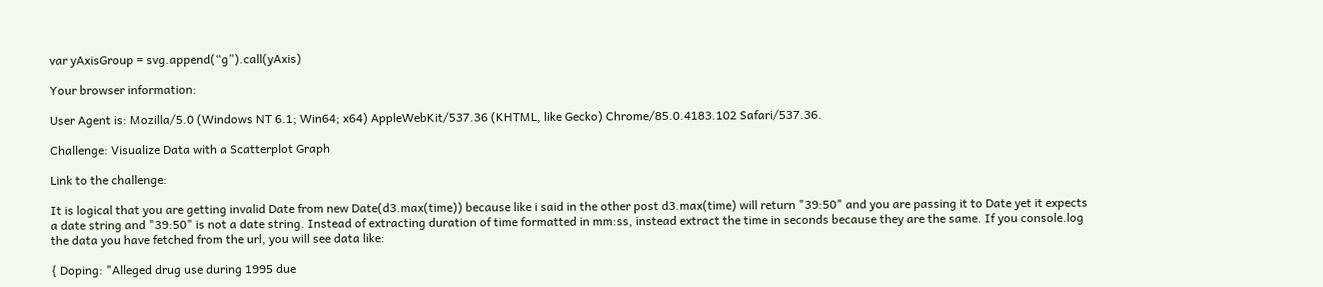var yAxisGroup = svg.append(“g”).call(yAxis)

Your browser information:

User Agent is: Mozilla/5.0 (Windows NT 6.1; Win64; x64) AppleWebKit/537.36 (KHTML, like Gecko) Chrome/85.0.4183.102 Safari/537.36.

Challenge: Visualize Data with a Scatterplot Graph

Link to the challenge:

It is logical that you are getting invalid Date from new Date(d3.max(time)) because like i said in the other post d3.max(time) will return "39:50" and you are passing it to Date yet it expects a date string and "39:50" is not a date string. Instead of extracting duration of time formatted in mm:ss, instead extract the time in seconds because they are the same. If you console.log the data you have fetched from the url, you will see data like:

{ Doping: "Alleged drug use during 1995 due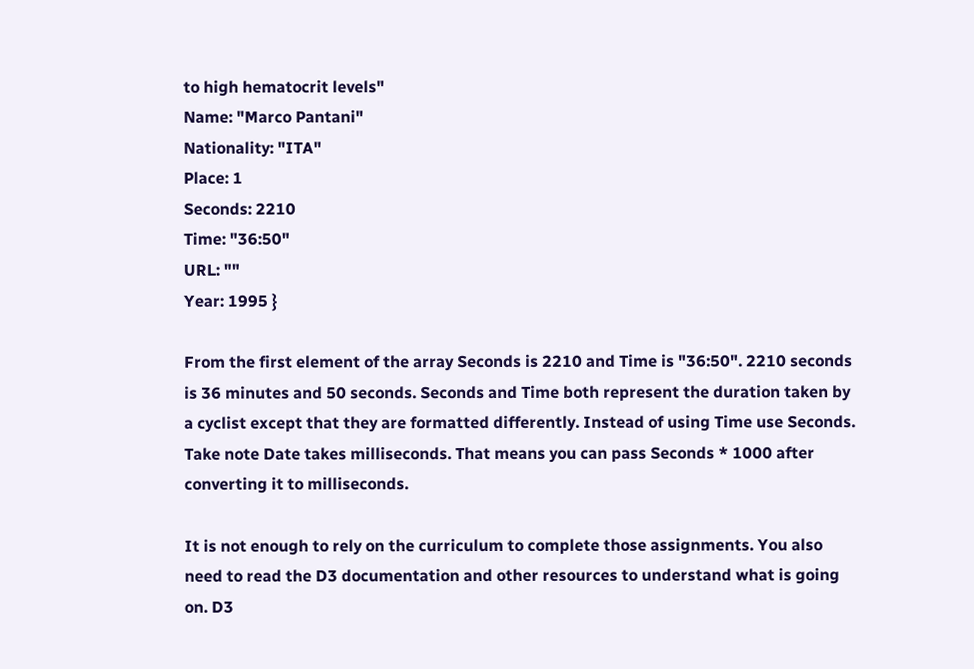to high hematocrit levels"
Name: "Marco Pantani"
Nationality: "ITA"
Place: 1
Seconds: 2210
Time: "36:50"
URL: ""
Year: 1995 }

From the first element of the array Seconds is 2210 and Time is "36:50". 2210 seconds is 36 minutes and 50 seconds. Seconds and Time both represent the duration taken by a cyclist except that they are formatted differently. Instead of using Time use Seconds. Take note Date takes milliseconds. That means you can pass Seconds * 1000 after converting it to milliseconds.

It is not enough to rely on the curriculum to complete those assignments. You also need to read the D3 documentation and other resources to understand what is going on. D3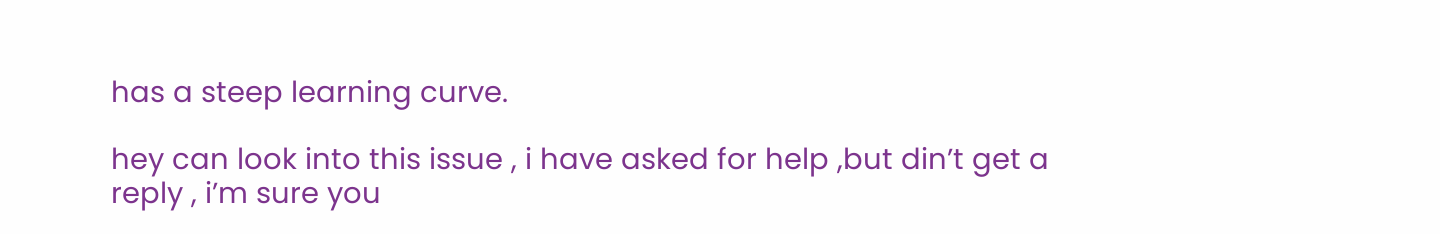has a steep learning curve.

hey can look into this issue , i have asked for help ,but din’t get a reply , i’m sure you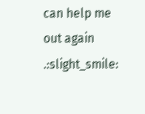can help me out again .:slight_smile: